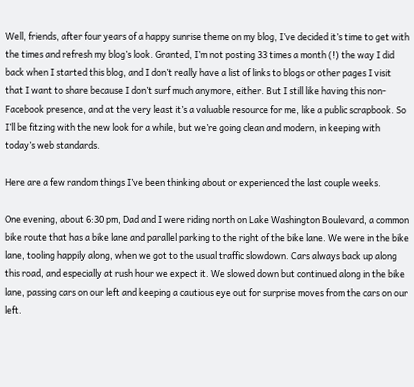Well, friends, after four years of a happy sunrise theme on my blog, I’ve decided it’s time to get with the times and refresh my blog’s look. Granted, I’m not posting 33 times a month (!) the way I did back when I started this blog, and I don’t really have a list of links to blogs or other pages I visit that I want to share because I don’t surf much anymore, either. But I still like having this non-Facebook presence, and at the very least it’s a valuable resource for me, like a public scrapbook. So I’ll be fitzing with the new look for a while, but we’re going clean and modern, in keeping with today’s web standards.

Here are a few random things I’ve been thinking about or experienced the last couple weeks.

One evening, about 6:30 pm, Dad and I were riding north on Lake Washington Boulevard, a common bike route that has a bike lane and parallel parking to the right of the bike lane. We were in the bike lane, tooling happily along, when we got to the usual traffic slowdown. Cars always back up along this road, and especially at rush hour we expect it. We slowed down but continued along in the bike lane, passing cars on our left and keeping a cautious eye out for surprise moves from the cars on our left.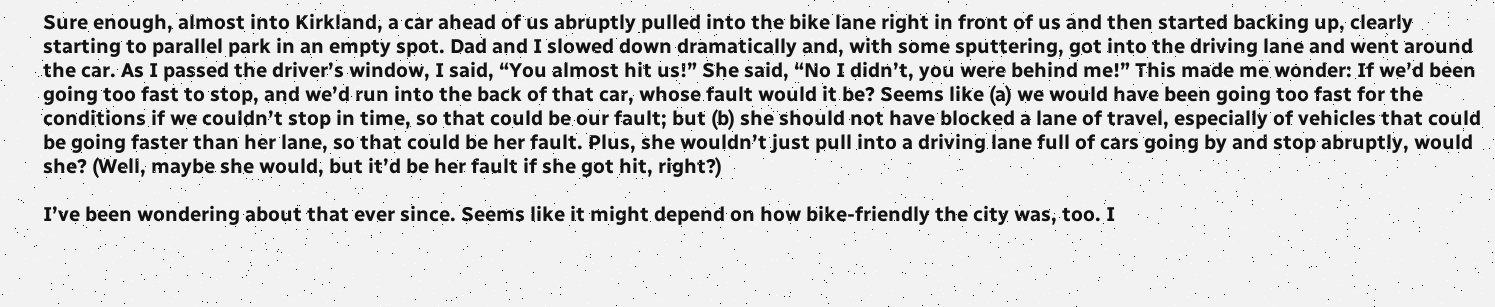Sure enough, almost into Kirkland, a car ahead of us abruptly pulled into the bike lane right in front of us and then started backing up, clearly starting to parallel park in an empty spot. Dad and I slowed down dramatically and, with some sputtering, got into the driving lane and went around the car. As I passed the driver’s window, I said, “You almost hit us!” She said, “No I didn’t, you were behind me!” This made me wonder: If we’d been going too fast to stop, and we’d run into the back of that car, whose fault would it be? Seems like (a) we would have been going too fast for the conditions if we couldn’t stop in time, so that could be our fault; but (b) she should not have blocked a lane of travel, especially of vehicles that could be going faster than her lane, so that could be her fault. Plus, she wouldn’t just pull into a driving lane full of cars going by and stop abruptly, would she? (Well, maybe she would, but it’d be her fault if she got hit, right?)

I’ve been wondering about that ever since. Seems like it might depend on how bike-friendly the city was, too. I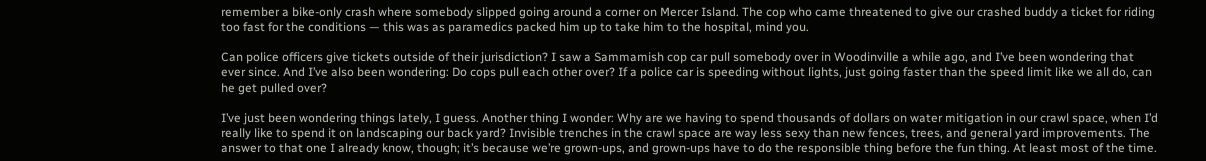remember a bike-only crash where somebody slipped going around a corner on Mercer Island. The cop who came threatened to give our crashed buddy a ticket for riding too fast for the conditions — this was as paramedics packed him up to take him to the hospital, mind you.

Can police officers give tickets outside of their jurisdiction? I saw a Sammamish cop car pull somebody over in Woodinville a while ago, and I’ve been wondering that ever since. And I’ve also been wondering: Do cops pull each other over? If a police car is speeding without lights, just going faster than the speed limit like we all do, can he get pulled over?

I’ve just been wondering things lately, I guess. Another thing I wonder: Why are we having to spend thousands of dollars on water mitigation in our crawl space, when I’d really like to spend it on landscaping our back yard? Invisible trenches in the crawl space are way less sexy than new fences, trees, and general yard improvements. The answer to that one I already know, though; it’s because we’re grown-ups, and grown-ups have to do the responsible thing before the fun thing. At least most of the time.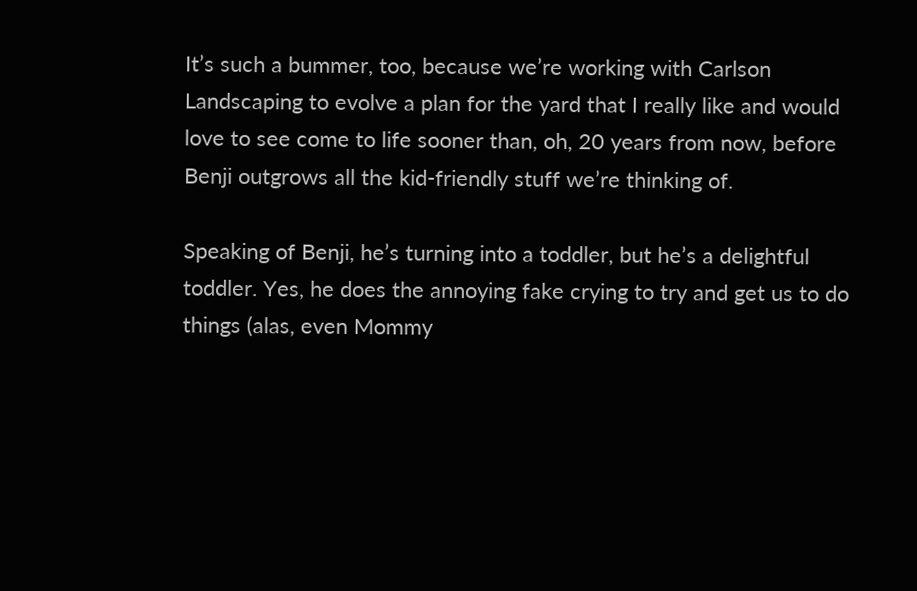It’s such a bummer, too, because we’re working with Carlson Landscaping to evolve a plan for the yard that I really like and would love to see come to life sooner than, oh, 20 years from now, before Benji outgrows all the kid-friendly stuff we’re thinking of.

Speaking of Benji, he’s turning into a toddler, but he’s a delightful toddler. Yes, he does the annoying fake crying to try and get us to do things (alas, even Mommy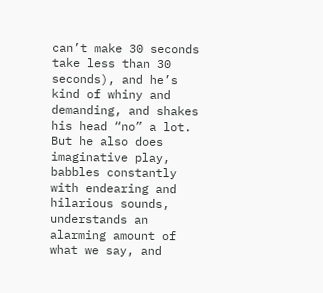can’t make 30 seconds take less than 30 seconds), and he’s kind of whiny and demanding, and shakes his head “no” a lot. But he also does imaginative play, babbles constantly with endearing and hilarious sounds, understands an alarming amount of what we say, and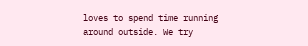loves to spend time running around outside. We try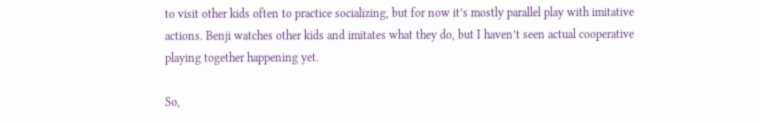to visit other kids often to practice socializing, but for now it’s mostly parallel play with imitative actions. Benji watches other kids and imitates what they do, but I haven’t seen actual cooperative playing together happening yet.

So,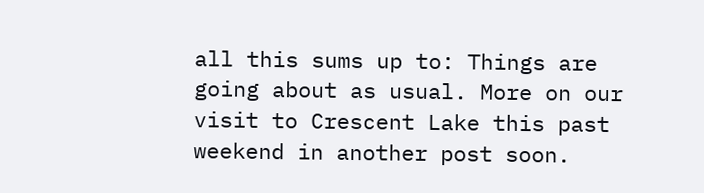all this sums up to: Things are going about as usual. More on our visit to Crescent Lake this past weekend in another post soon.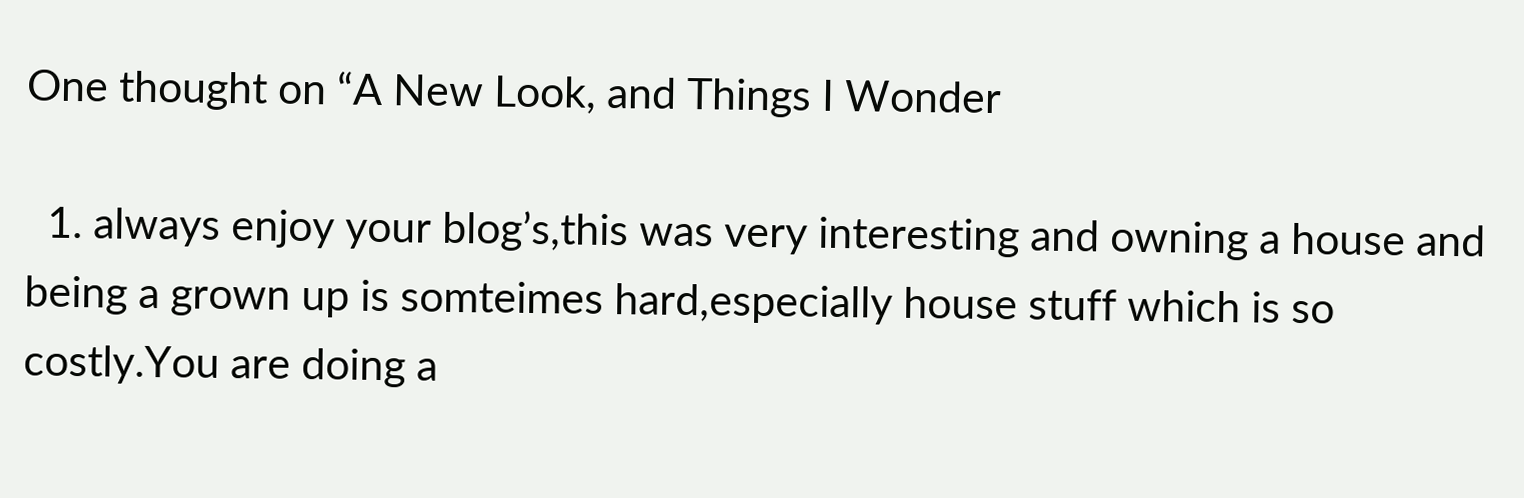One thought on “A New Look, and Things I Wonder

  1. always enjoy your blog’s,this was very interesting and owning a house and being a grown up is somteimes hard,especially house stuff which is so costly.You are doing a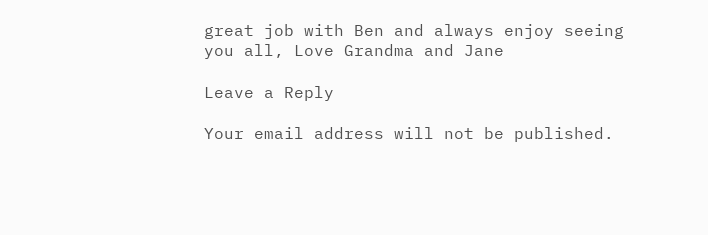great job with Ben and always enjoy seeing you all, Love Grandma and Jane

Leave a Reply

Your email address will not be published.